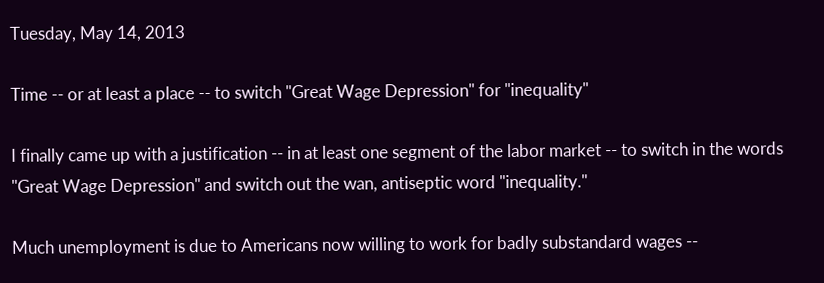Tuesday, May 14, 2013

Time -- or at least a place -- to switch "Great Wage Depression" for "inequality"

I finally came up with a justification -- in at least one segment of the labor market -- to switch in the words "Great Wage Depression" and switch out the wan, antiseptic word "inequality."

Much unemployment is due to Americans now willing to work for badly substandard wages --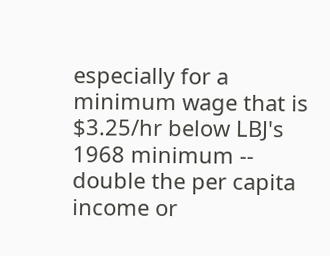especially for a minimum wage that is $3.25/hr below LBJ's 1968 minimum -- double the per capita income or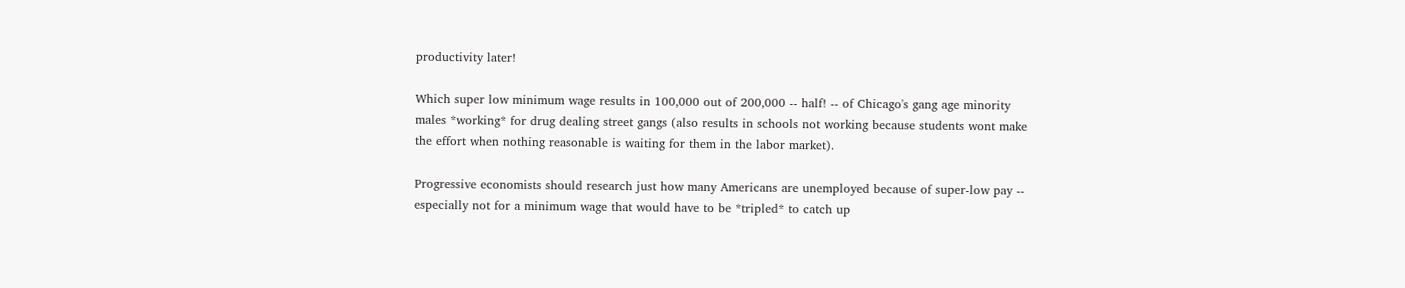productivity later!

Which super low minimum wage results in 100,000 out of 200,000 -- half! -- of Chicago's gang age minority males *working* for drug dealing street gangs (also results in schools not working because students wont make the effort when nothing reasonable is waiting for them in the labor market).

Progressive economists should research just how many Americans are unemployed because of super-low pay -- especially not for a minimum wage that would have to be *tripled* to catch up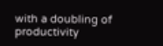with a doubling of productivity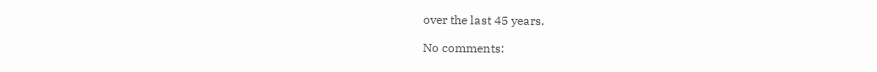over the last 45 years.

No comments: